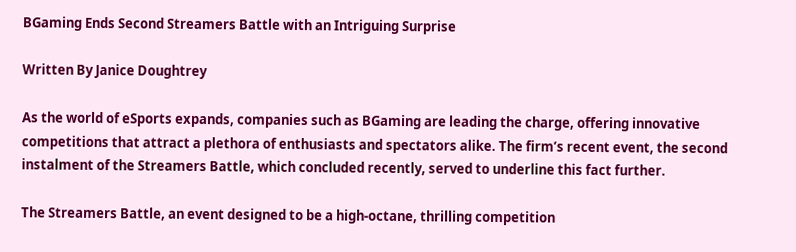BGaming Ends Second Streamers Battle with an Intriguing Surprise

Written By Janice Doughtrey

As the world of eSports expands, companies such as BGaming are leading the charge, offering innovative competitions that attract a plethora of enthusiasts and spectators alike. The firm’s recent event, the second instalment of the Streamers Battle, which concluded recently, served to underline this fact further.

The Streamers Battle, an event designed to be a high-octane, thrilling competition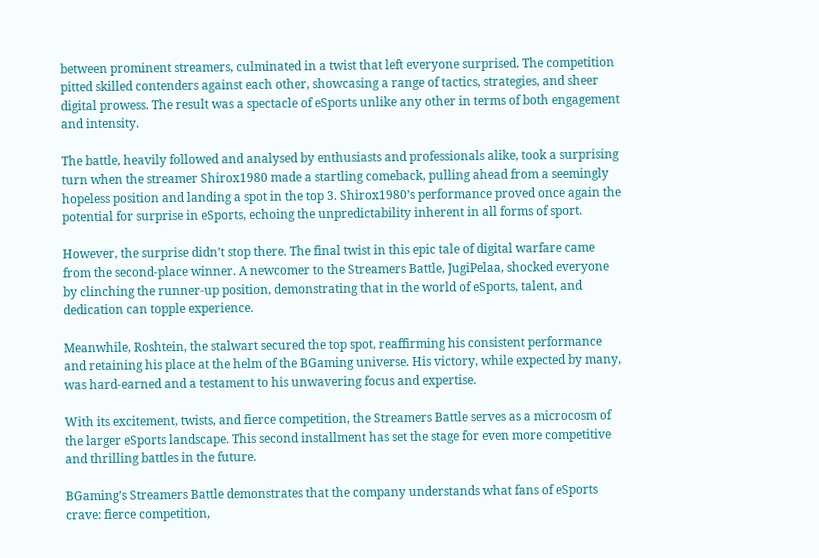between prominent streamers, culminated in a twist that left everyone surprised. The competition pitted skilled contenders against each other, showcasing a range of tactics, strategies, and sheer digital prowess. The result was a spectacle of eSports unlike any other in terms of both engagement and intensity.

The battle, heavily followed and analysed by enthusiasts and professionals alike, took a surprising turn when the streamer Shirox1980 made a startling comeback, pulling ahead from a seemingly hopeless position and landing a spot in the top 3. Shirox1980’s performance proved once again the potential for surprise in eSports, echoing the unpredictability inherent in all forms of sport.

However, the surprise didn’t stop there. The final twist in this epic tale of digital warfare came from the second-place winner. A newcomer to the Streamers Battle, JugiPelaa, shocked everyone by clinching the runner-up position, demonstrating that in the world of eSports, talent, and dedication can topple experience.

Meanwhile, Roshtein, the stalwart secured the top spot, reaffirming his consistent performance and retaining his place at the helm of the BGaming universe. His victory, while expected by many, was hard-earned and a testament to his unwavering focus and expertise.

With its excitement, twists, and fierce competition, the Streamers Battle serves as a microcosm of the larger eSports landscape. This second installment has set the stage for even more competitive and thrilling battles in the future.

BGaming’s Streamers Battle demonstrates that the company understands what fans of eSports crave: fierce competition,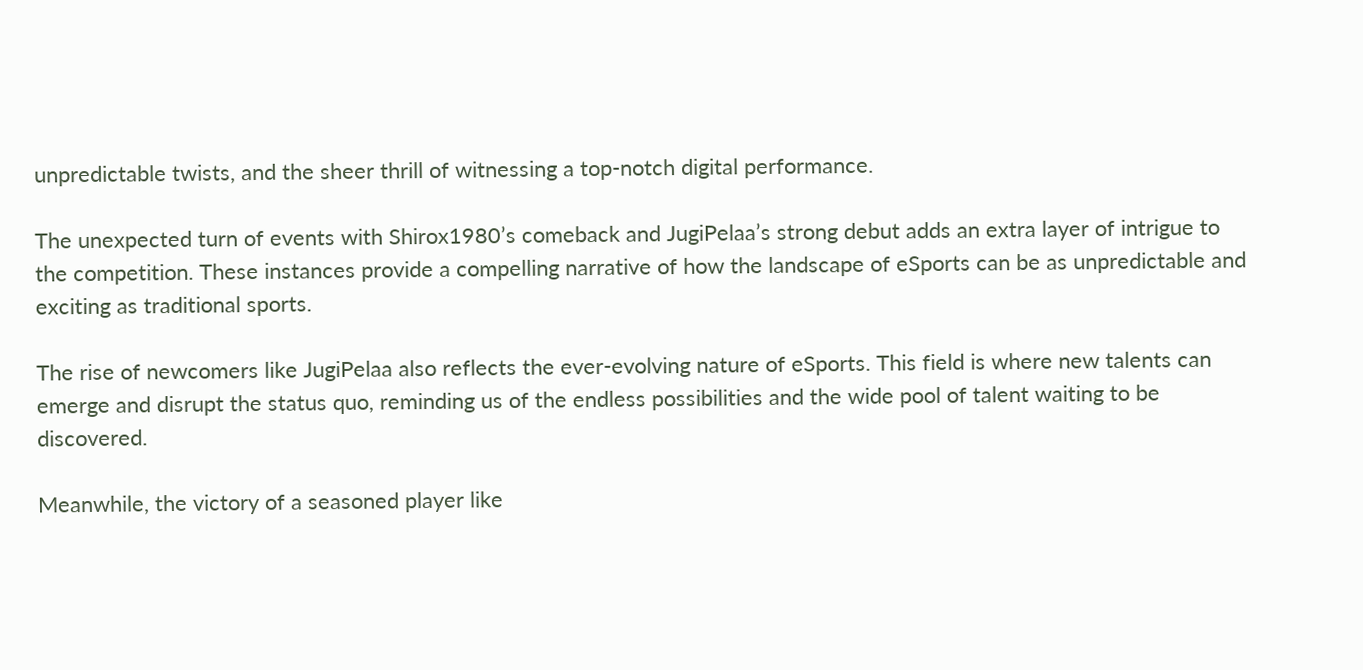unpredictable twists, and the sheer thrill of witnessing a top-notch digital performance.

The unexpected turn of events with Shirox1980’s comeback and JugiPelaa’s strong debut adds an extra layer of intrigue to the competition. These instances provide a compelling narrative of how the landscape of eSports can be as unpredictable and exciting as traditional sports.

The rise of newcomers like JugiPelaa also reflects the ever-evolving nature of eSports. This field is where new talents can emerge and disrupt the status quo, reminding us of the endless possibilities and the wide pool of talent waiting to be discovered.

Meanwhile, the victory of a seasoned player like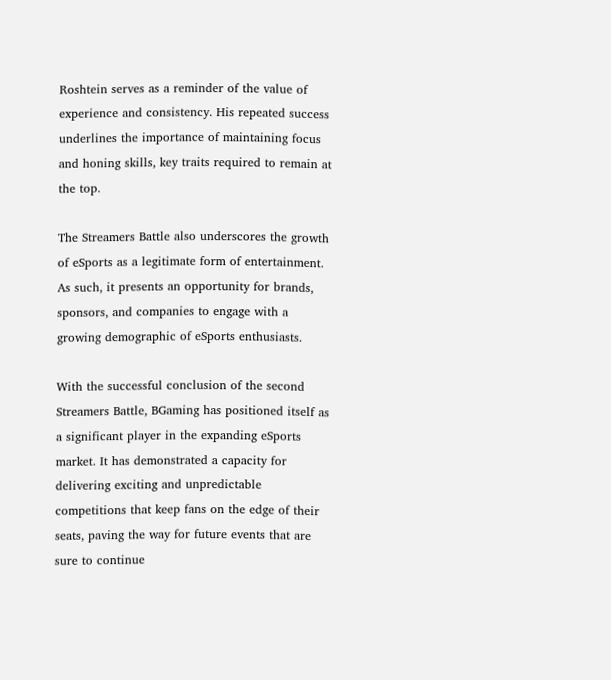Roshtein serves as a reminder of the value of experience and consistency. His repeated success underlines the importance of maintaining focus and honing skills, key traits required to remain at the top.

The Streamers Battle also underscores the growth of eSports as a legitimate form of entertainment. As such, it presents an opportunity for brands, sponsors, and companies to engage with a growing demographic of eSports enthusiasts.

With the successful conclusion of the second Streamers Battle, BGaming has positioned itself as a significant player in the expanding eSports market. It has demonstrated a capacity for delivering exciting and unpredictable competitions that keep fans on the edge of their seats, paving the way for future events that are sure to continue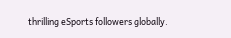thrilling eSports followers globally.